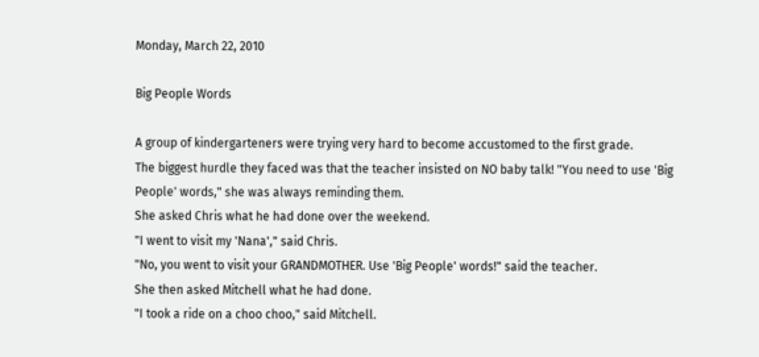Monday, March 22, 2010

Big People Words

A group of kindergarteners were trying very hard to become accustomed to the first grade.
The biggest hurdle they faced was that the teacher insisted on NO baby talk! "You need to use 'Big People' words," she was always reminding them.
She asked Chris what he had done over the weekend.
"I went to visit my 'Nana'," said Chris.
"No, you went to visit your GRANDMOTHER. Use 'Big People' words!" said the teacher.
She then asked Mitchell what he had done.
"I took a ride on a choo choo," said Mitchell.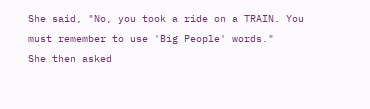She said, "No, you took a ride on a TRAIN. You must remember to use 'Big People' words."
She then asked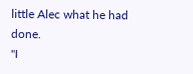little Alec what he had done.
"I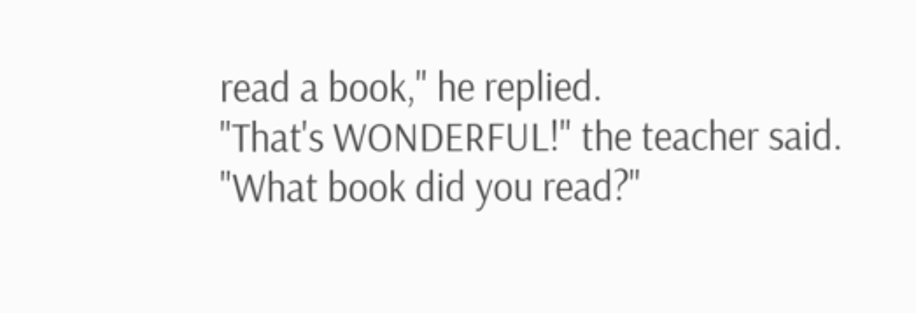read a book," he replied.
"That's WONDERFUL!" the teacher said. "What book did you read?"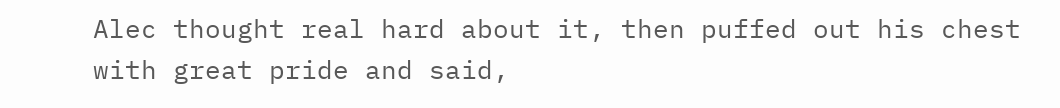Alec thought real hard about it, then puffed out his chest with great pride and said,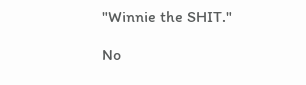"Winnie the SHIT."

No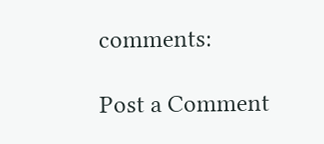comments:

Post a Comment